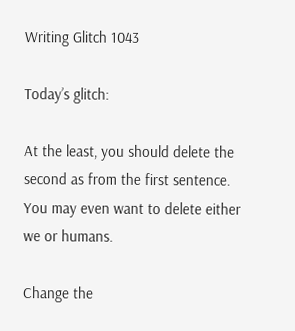Writing Glitch 1043

Today’s glitch:

At the least, you should delete the second as from the first sentence. You may even want to delete either we or humans.

Change the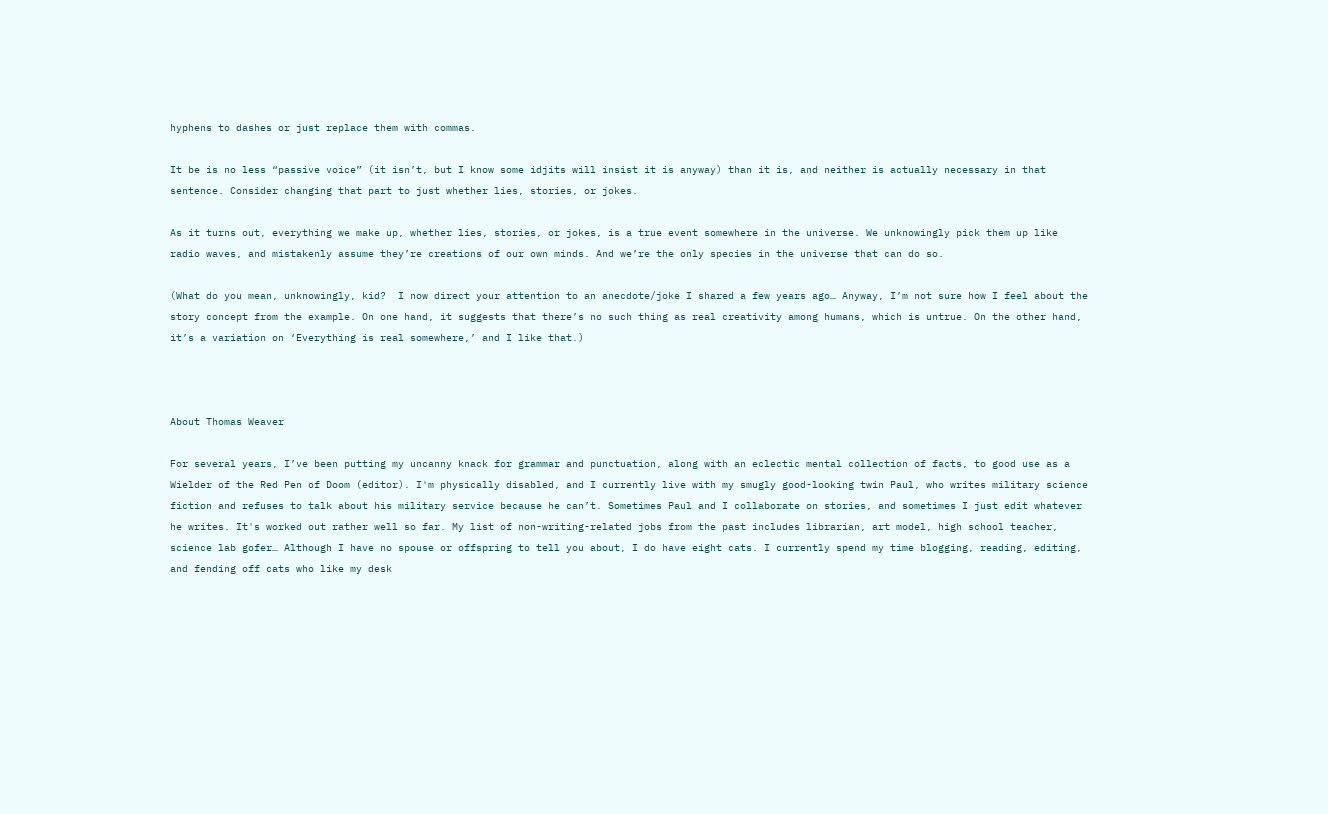hyphens to dashes or just replace them with commas.

It be is no less “passive voice” (it isn’t, but I know some idjits will insist it is anyway) than it is, and neither is actually necessary in that sentence. Consider changing that part to just whether lies, stories, or jokes.

As it turns out, everything we make up, whether lies, stories, or jokes, is a true event somewhere in the universe. We unknowingly pick them up like radio waves, and mistakenly assume they’re creations of our own minds. And we’re the only species in the universe that can do so.

(What do you mean, unknowingly, kid?  I now direct your attention to an anecdote/joke I shared a few years ago… Anyway, I’m not sure how I feel about the story concept from the example. On one hand, it suggests that there’s no such thing as real creativity among humans, which is untrue. On the other hand, it’s a variation on ‘Everything is real somewhere,’ and I like that.)



About Thomas Weaver

For several years, I’ve been putting my uncanny knack for grammar and punctuation, along with an eclectic mental collection of facts, to good use as a Wielder of the Red Pen of Doom (editor). I'm physically disabled, and I currently live with my smugly good-looking twin Paul, who writes military science fiction and refuses to talk about his military service because he can’t. Sometimes Paul and I collaborate on stories, and sometimes I just edit whatever he writes. It's worked out rather well so far. My list of non-writing-related jobs from the past includes librarian, art model, high school teacher, science lab gofer… Although I have no spouse or offspring to tell you about, I do have eight cats. I currently spend my time blogging, reading, editing, and fending off cats who like my desk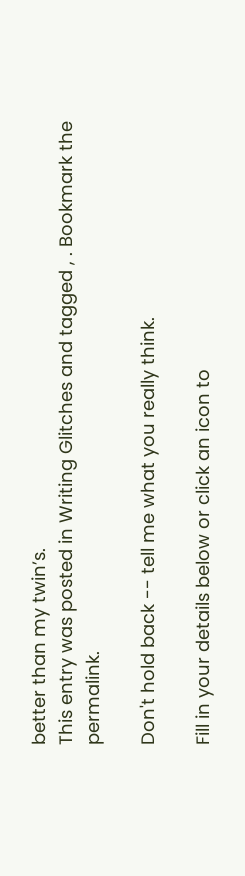better than my twin’s.
This entry was posted in Writing Glitches and tagged , . Bookmark the permalink.

Don't hold back -- tell me what you really think.

Fill in your details below or click an icon to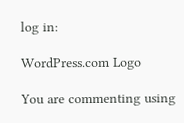log in:

WordPress.com Logo

You are commenting using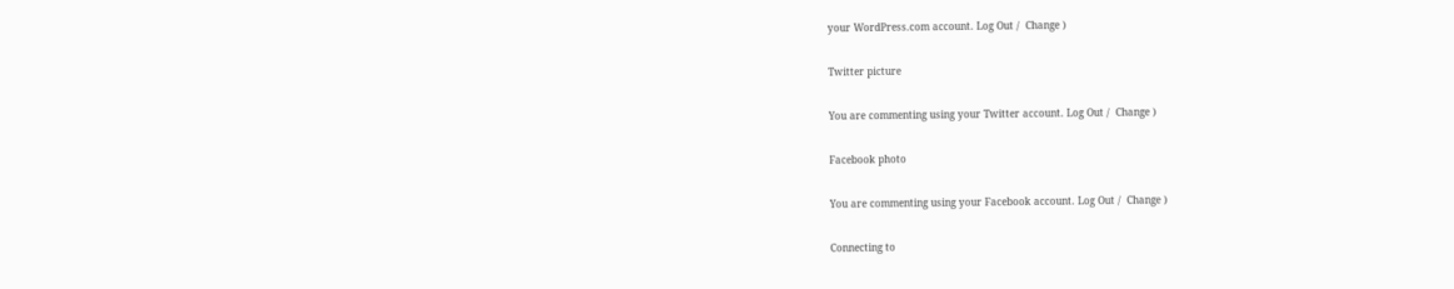your WordPress.com account. Log Out /  Change )

Twitter picture

You are commenting using your Twitter account. Log Out /  Change )

Facebook photo

You are commenting using your Facebook account. Log Out /  Change )

Connecting to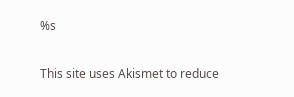%s

This site uses Akismet to reduce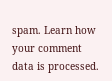spam. Learn how your comment data is processed.